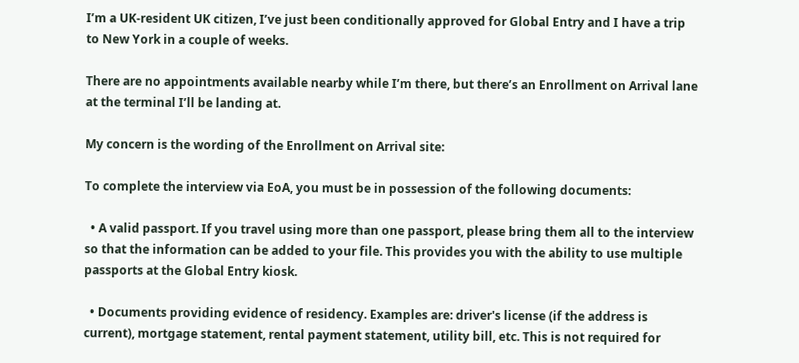I’m a UK-resident UK citizen, I’ve just been conditionally approved for Global Entry and I have a trip to New York in a couple of weeks.

There are no appointments available nearby while I’m there, but there’s an Enrollment on Arrival lane at the terminal I’ll be landing at.

My concern is the wording of the Enrollment on Arrival site:

To complete the interview via EoA, you must be in possession of the following documents:

  • A valid passport. If you travel using more than one passport, please bring them all to the interview so that the information can be added to your file. This provides you with the ability to use multiple passports at the Global Entry kiosk.

  • Documents providing evidence of residency. Examples are: driver's license (if the address is current), mortgage statement, rental payment statement, utility bill, etc. This is not required for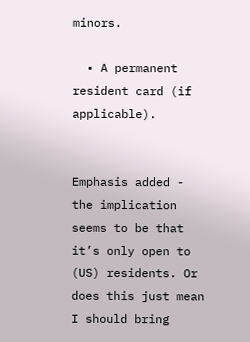minors.

  • A permanent resident card (if applicable).


Emphasis added - the implication seems to be that it’s only open to (US) residents. Or does this just mean I should bring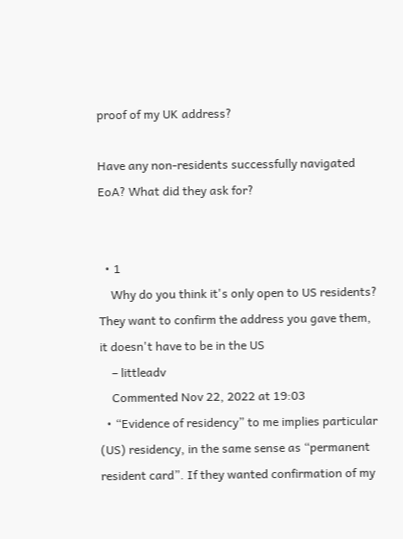proof of my UK address?

Have any non-residents successfully navigated EoA? What did they ask for?


  • 1
    Why do you think it's only open to US residents? They want to confirm the address you gave them, it doesn't have to be in the US
    – littleadv
    Commented Nov 22, 2022 at 19:03
  • “Evidence of residency” to me implies particular (US) residency, in the same sense as “permanent resident card”. If they wanted confirmation of my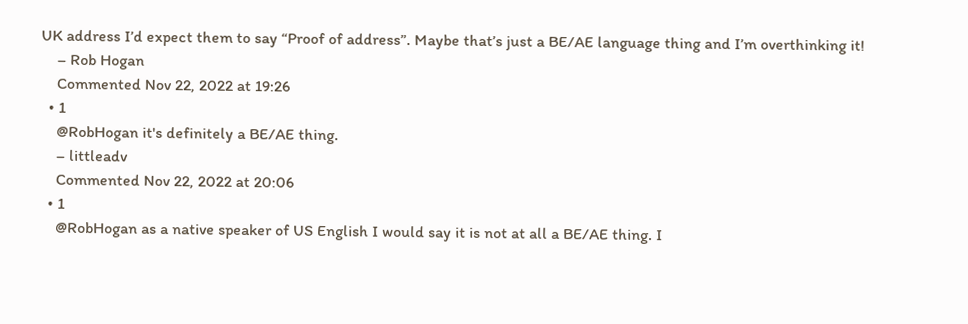UK address I’d expect them to say “Proof of address”. Maybe that’s just a BE/AE language thing and I’m overthinking it!
    – Rob Hogan
    Commented Nov 22, 2022 at 19:26
  • 1
    @RobHogan it's definitely a BE/AE thing.
    – littleadv
    Commented Nov 22, 2022 at 20:06
  • 1
    @RobHogan as a native speaker of US English I would say it is not at all a BE/AE thing. I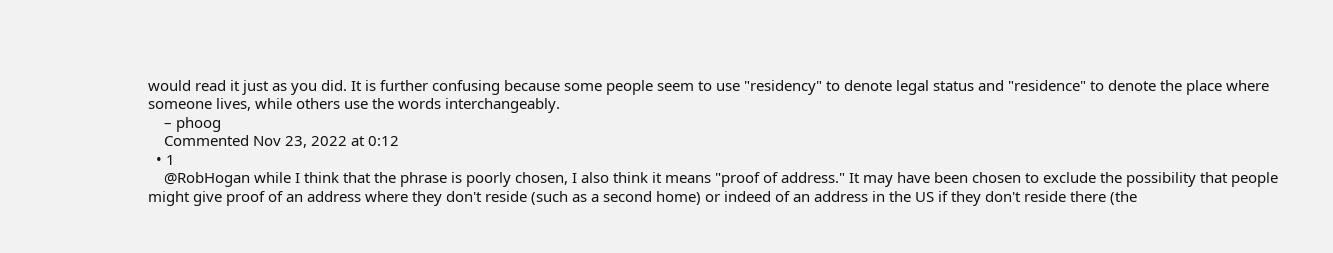would read it just as you did. It is further confusing because some people seem to use "residency" to denote legal status and "residence" to denote the place where someone lives, while others use the words interchangeably.
    – phoog
    Commented Nov 23, 2022 at 0:12
  • 1
    @RobHogan while I think that the phrase is poorly chosen, I also think it means "proof of address." It may have been chosen to exclude the possibility that people might give proof of an address where they don't reside (such as a second home) or indeed of an address in the US if they don't reside there (the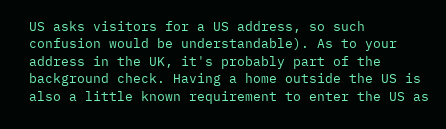US asks visitors for a US address, so such confusion would be understandable). As to your address in the UK, it's probably part of the background check. Having a home outside the US is also a little known requirement to enter the US as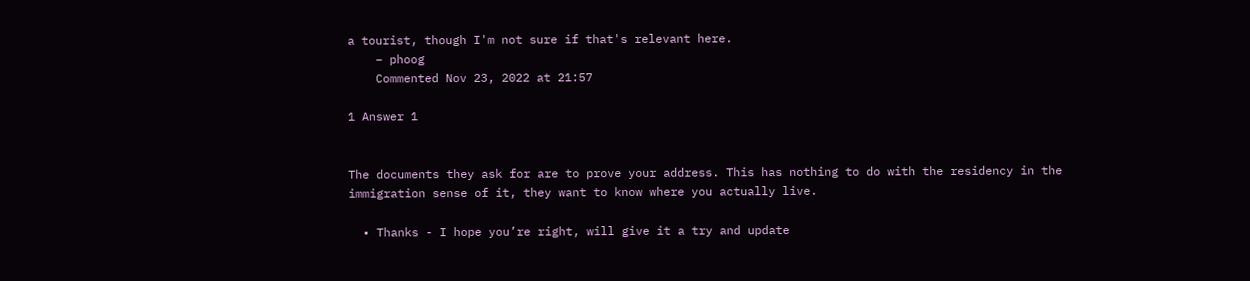a tourist, though I'm not sure if that's relevant here.
    – phoog
    Commented Nov 23, 2022 at 21:57

1 Answer 1


The documents they ask for are to prove your address. This has nothing to do with the residency in the immigration sense of it, they want to know where you actually live.

  • Thanks - I hope you’re right, will give it a try and update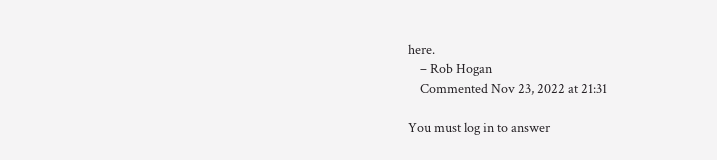here.
    – Rob Hogan
    Commented Nov 23, 2022 at 21:31

You must log in to answer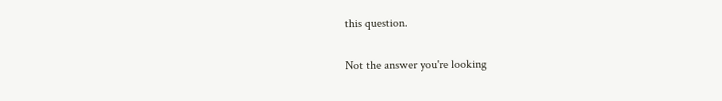this question.

Not the answer you're looking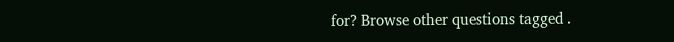for? Browse other questions tagged .